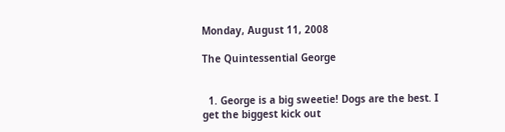Monday, August 11, 2008

The Quintessential George


  1. George is a big sweetie! Dogs are the best. I get the biggest kick out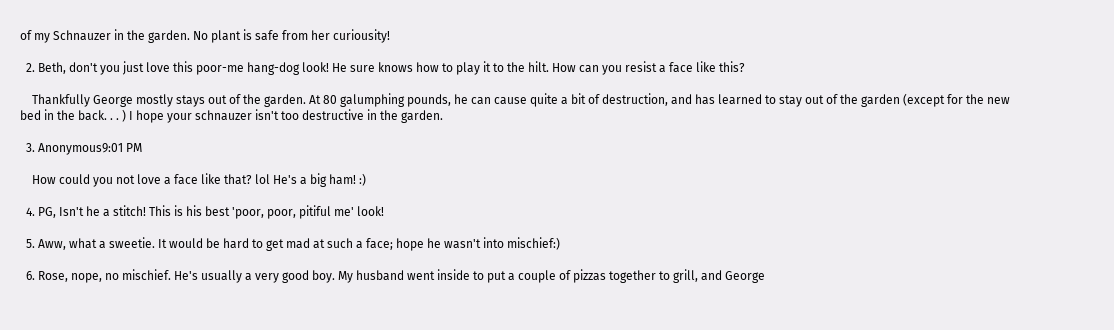of my Schnauzer in the garden. No plant is safe from her curiousity!

  2. Beth, don't you just love this poor-me hang-dog look! He sure knows how to play it to the hilt. How can you resist a face like this?

    Thankfully George mostly stays out of the garden. At 80 galumphing pounds, he can cause quite a bit of destruction, and has learned to stay out of the garden (except for the new bed in the back. . . ) I hope your schnauzer isn't too destructive in the garden.

  3. Anonymous9:01 PM

    How could you not love a face like that? lol He's a big ham! :)

  4. PG, Isn't he a stitch! This is his best 'poor, poor, pitiful me' look!

  5. Aww, what a sweetie. It would be hard to get mad at such a face; hope he wasn't into mischief:)

  6. Rose, nope, no mischief. He's usually a very good boy. My husband went inside to put a couple of pizzas together to grill, and George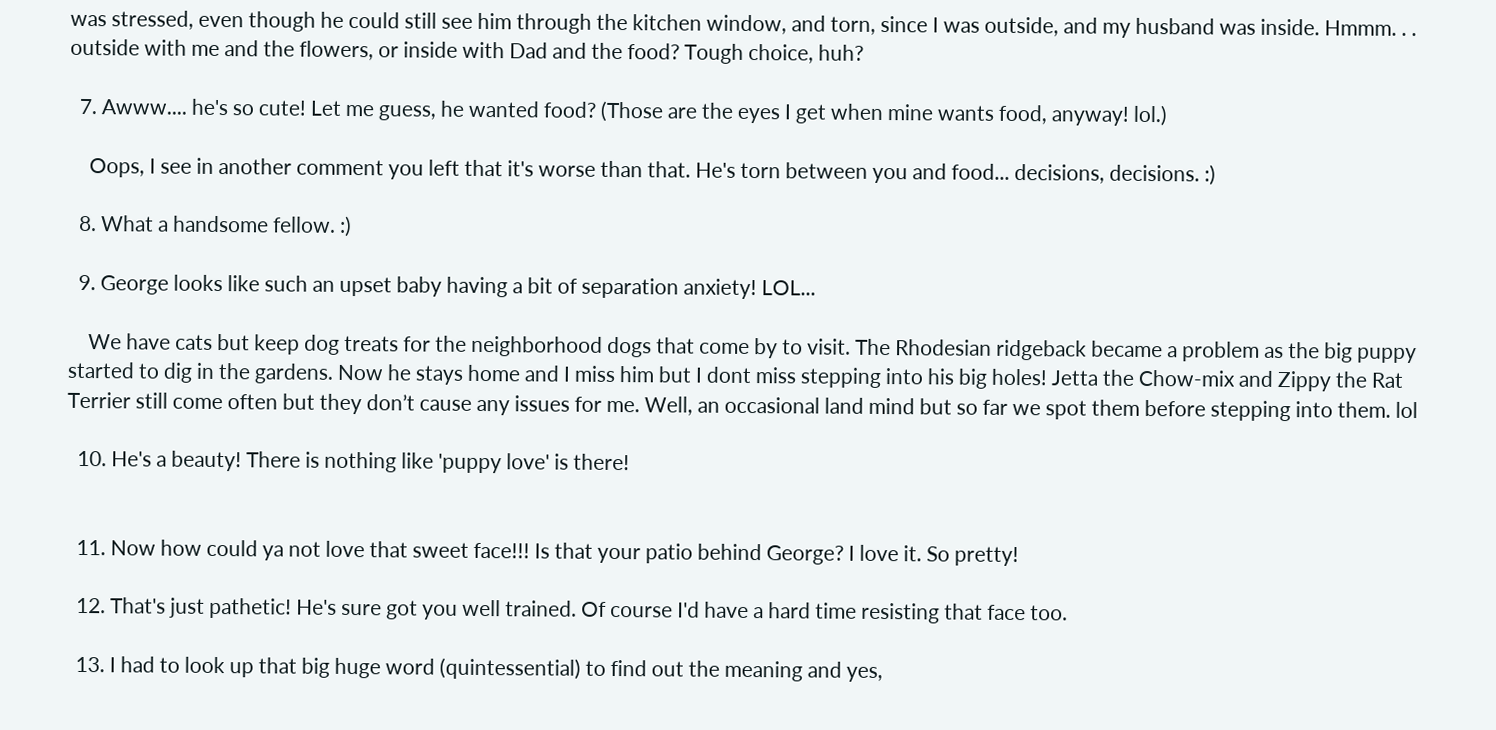was stressed, even though he could still see him through the kitchen window, and torn, since I was outside, and my husband was inside. Hmmm. . . outside with me and the flowers, or inside with Dad and the food? Tough choice, huh?

  7. Awww.... he's so cute! Let me guess, he wanted food? (Those are the eyes I get when mine wants food, anyway! lol.)

    Oops, I see in another comment you left that it's worse than that. He's torn between you and food... decisions, decisions. :)

  8. What a handsome fellow. :)

  9. George looks like such an upset baby having a bit of separation anxiety! LOL...

    We have cats but keep dog treats for the neighborhood dogs that come by to visit. The Rhodesian ridgeback became a problem as the big puppy started to dig in the gardens. Now he stays home and I miss him but I dont miss stepping into his big holes! Jetta the Chow-mix and Zippy the Rat Terrier still come often but they don’t cause any issues for me. Well, an occasional land mind but so far we spot them before stepping into them. lol

  10. He's a beauty! There is nothing like 'puppy love' is there!


  11. Now how could ya not love that sweet face!!! Is that your patio behind George? I love it. So pretty!

  12. That's just pathetic! He's sure got you well trained. Of course I'd have a hard time resisting that face too.

  13. I had to look up that big huge word (quintessential) to find out the meaning and yes,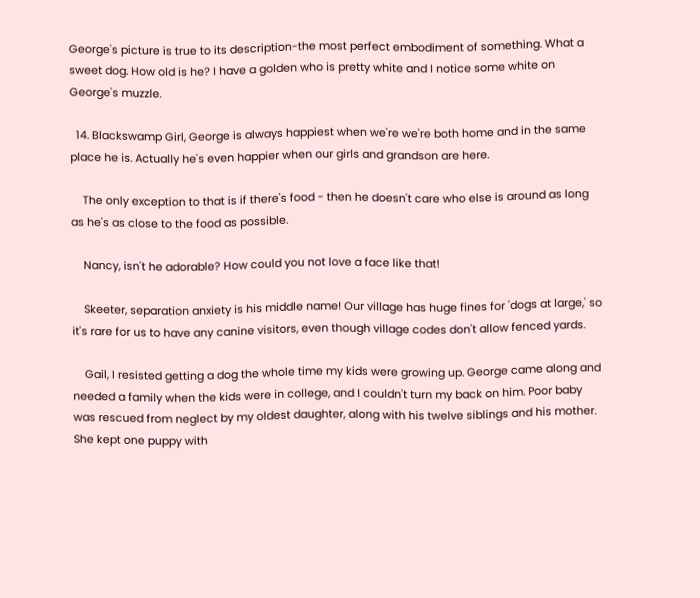George's picture is true to its description-the most perfect embodiment of something. What a sweet dog. How old is he? I have a golden who is pretty white and I notice some white on George's muzzle.

  14. Blackswamp Girl, George is always happiest when we're we're both home and in the same place he is. Actually he's even happier when our girls and grandson are here.

    The only exception to that is if there's food - then he doesn't care who else is around as long as he's as close to the food as possible.

    Nancy, isn't he adorable? How could you not love a face like that!

    Skeeter, separation anxiety is his middle name! Our village has huge fines for 'dogs at large,' so it's rare for us to have any canine visitors, even though village codes don't allow fenced yards.

    Gail, I resisted getting a dog the whole time my kids were growing up. George came along and needed a family when the kids were in college, and I couldn't turn my back on him. Poor baby was rescued from neglect by my oldest daughter, along with his twelve siblings and his mother. She kept one puppy with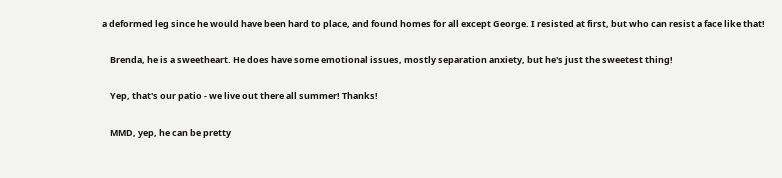a deformed leg since he would have been hard to place, and found homes for all except George. I resisted at first, but who can resist a face like that!

    Brenda, he is a sweetheart. He does have some emotional issues, mostly separation anxiety, but he's just the sweetest thing!

    Yep, that's our patio - we live out there all summer! Thanks!

    MMD, yep, he can be pretty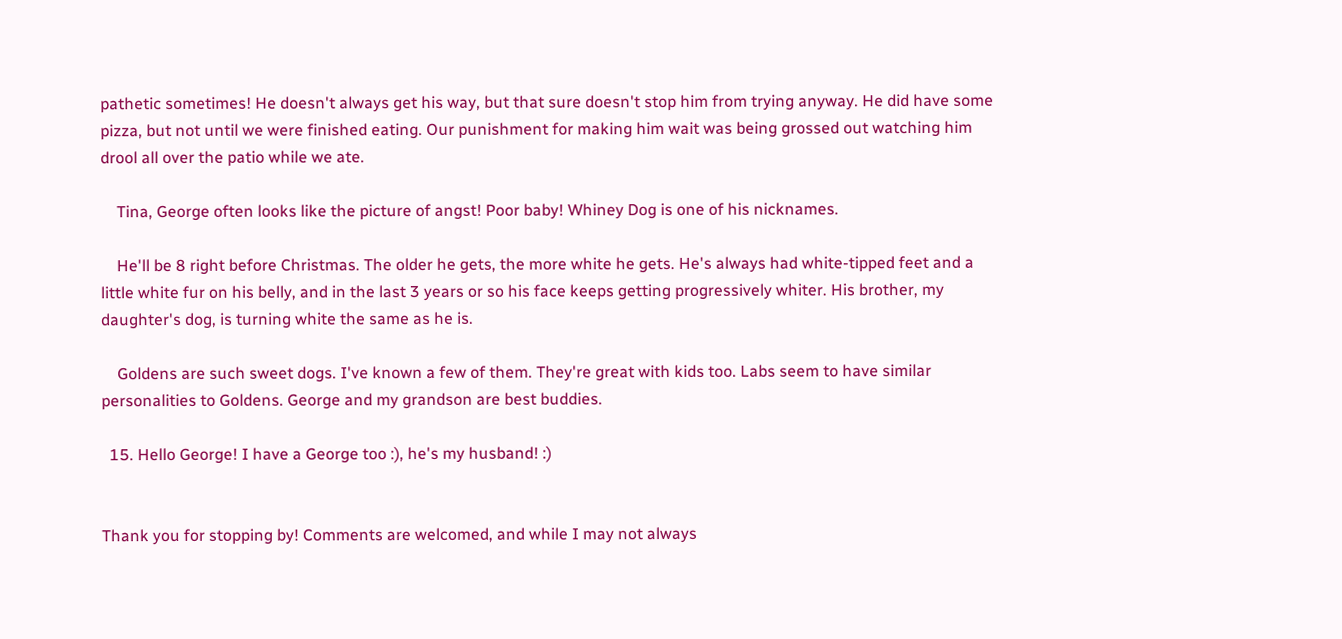pathetic sometimes! He doesn't always get his way, but that sure doesn't stop him from trying anyway. He did have some pizza, but not until we were finished eating. Our punishment for making him wait was being grossed out watching him drool all over the patio while we ate.

    Tina, George often looks like the picture of angst! Poor baby! Whiney Dog is one of his nicknames.

    He'll be 8 right before Christmas. The older he gets, the more white he gets. He's always had white-tipped feet and a little white fur on his belly, and in the last 3 years or so his face keeps getting progressively whiter. His brother, my daughter's dog, is turning white the same as he is.

    Goldens are such sweet dogs. I've known a few of them. They're great with kids too. Labs seem to have similar personalities to Goldens. George and my grandson are best buddies.

  15. Hello George! I have a George too :), he's my husband! :)


Thank you for stopping by! Comments are welcomed, and while I may not always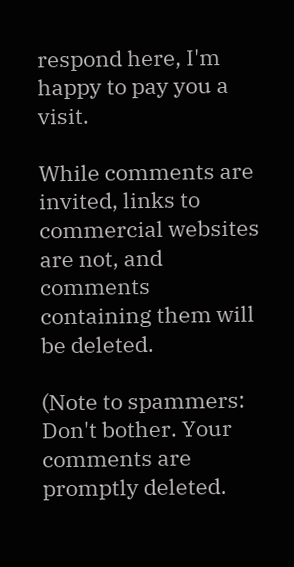respond here, I'm happy to pay you a visit.

While comments are invited, links to commercial websites are not, and comments containing them will be deleted.

(Note to spammers: Don't bother. Your comments are promptly deleted.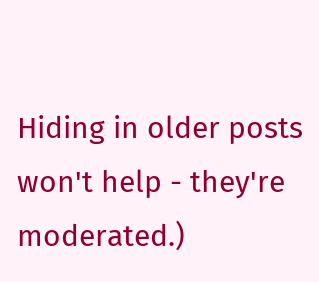Hiding in older posts won't help - they're moderated.)